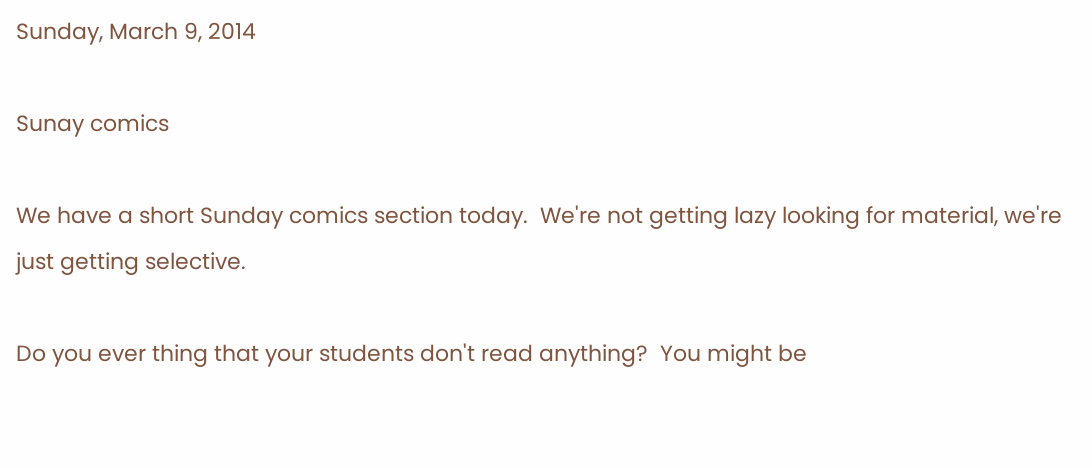Sunday, March 9, 2014

Sunay comics

We have a short Sunday comics section today.  We're not getting lazy looking for material, we're just getting selective.

Do you ever thing that your students don't read anything?  You might be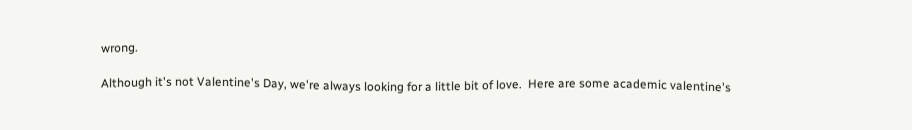wrong.

Although it's not Valentine's Day, we're always looking for a little bit of love.  Here are some academic valentine's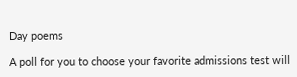Day poems

A poll for you to choose your favorite admissions test will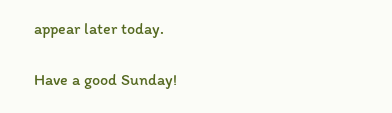appear later today.

Have a good Sunday!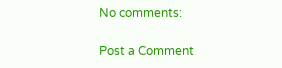No comments:

Post a Comment